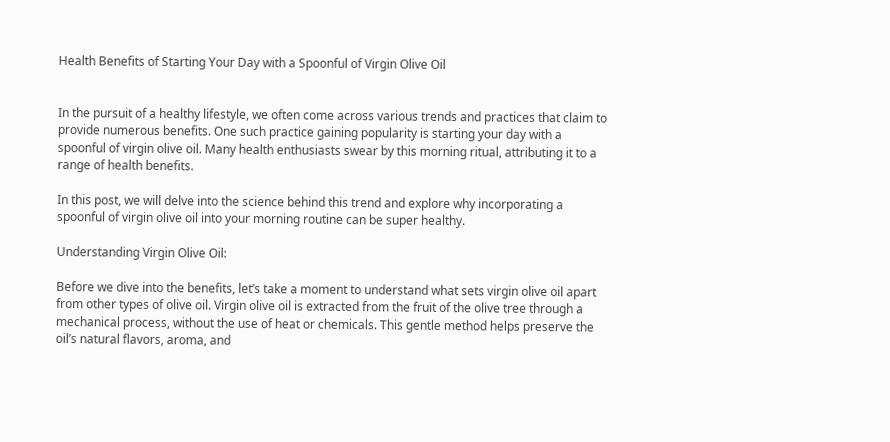Health Benefits of Starting Your Day with a Spoonful of Virgin Olive Oil


In the pursuit of a healthy lifestyle, we often come across various trends and practices that claim to provide numerous benefits. One such practice gaining popularity is starting your day with a spoonful of virgin olive oil. Many health enthusiasts swear by this morning ritual, attributing it to a range of health benefits.

In this post, we will delve into the science behind this trend and explore why incorporating a spoonful of virgin olive oil into your morning routine can be super healthy.

Understanding Virgin Olive Oil:

Before we dive into the benefits, let’s take a moment to understand what sets virgin olive oil apart from other types of olive oil. Virgin olive oil is extracted from the fruit of the olive tree through a mechanical process, without the use of heat or chemicals. This gentle method helps preserve the oil’s natural flavors, aroma, and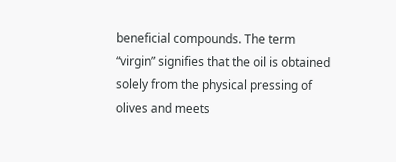beneficial compounds. The term “virgin” signifies that the oil is obtained solely from the physical pressing of olives and meets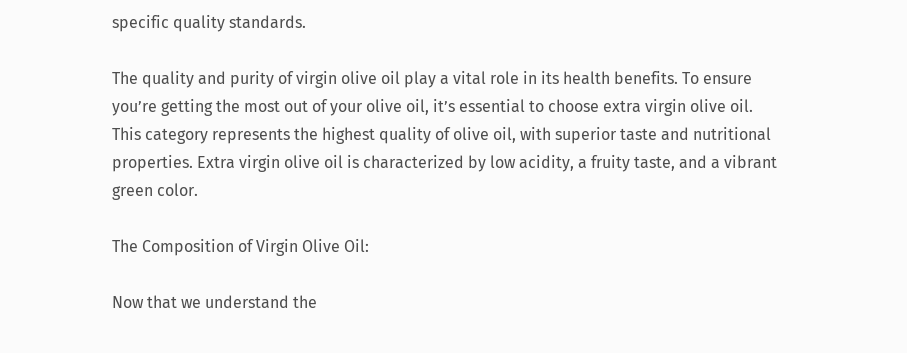specific quality standards.

The quality and purity of virgin olive oil play a vital role in its health benefits. To ensure you’re getting the most out of your olive oil, it’s essential to choose extra virgin olive oil. This category represents the highest quality of olive oil, with superior taste and nutritional properties. Extra virgin olive oil is characterized by low acidity, a fruity taste, and a vibrant green color.

The Composition of Virgin Olive Oil:

Now that we understand the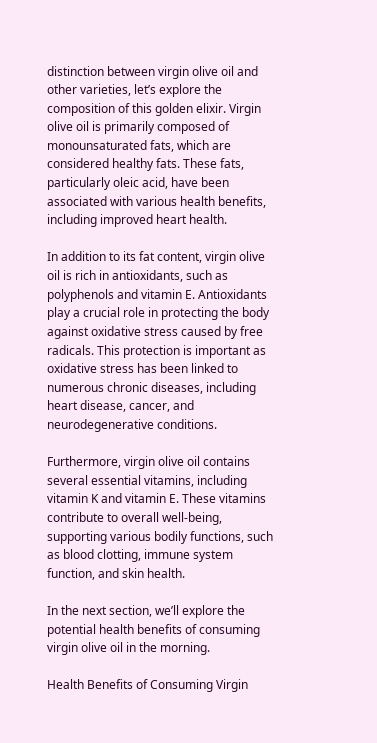distinction between virgin olive oil and other varieties, let’s explore the composition of this golden elixir. Virgin olive oil is primarily composed of monounsaturated fats, which are considered healthy fats. These fats, particularly oleic acid, have been associated with various health benefits, including improved heart health.

In addition to its fat content, virgin olive oil is rich in antioxidants, such as polyphenols and vitamin E. Antioxidants play a crucial role in protecting the body against oxidative stress caused by free radicals. This protection is important as oxidative stress has been linked to numerous chronic diseases, including heart disease, cancer, and neurodegenerative conditions.

Furthermore, virgin olive oil contains several essential vitamins, including vitamin K and vitamin E. These vitamins contribute to overall well-being, supporting various bodily functions, such as blood clotting, immune system function, and skin health.

In the next section, we’ll explore the potential health benefits of consuming virgin olive oil in the morning.

Health Benefits of Consuming Virgin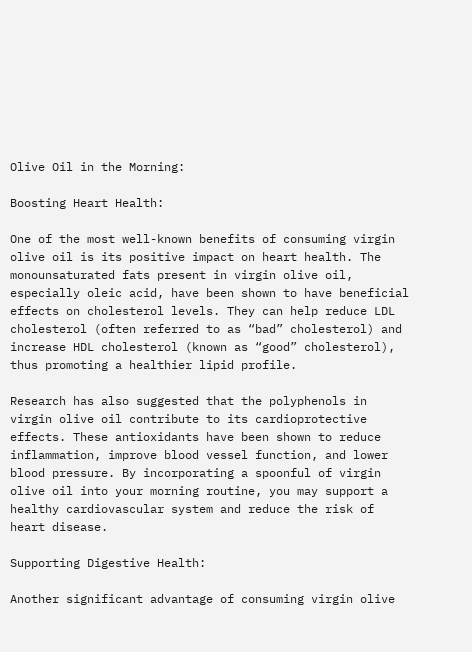Olive Oil in the Morning:

Boosting Heart Health:

One of the most well-known benefits of consuming virgin olive oil is its positive impact on heart health. The monounsaturated fats present in virgin olive oil, especially oleic acid, have been shown to have beneficial effects on cholesterol levels. They can help reduce LDL cholesterol (often referred to as “bad” cholesterol) and increase HDL cholesterol (known as “good” cholesterol), thus promoting a healthier lipid profile.

Research has also suggested that the polyphenols in virgin olive oil contribute to its cardioprotective effects. These antioxidants have been shown to reduce inflammation, improve blood vessel function, and lower blood pressure. By incorporating a spoonful of virgin olive oil into your morning routine, you may support a healthy cardiovascular system and reduce the risk of heart disease.

Supporting Digestive Health:

Another significant advantage of consuming virgin olive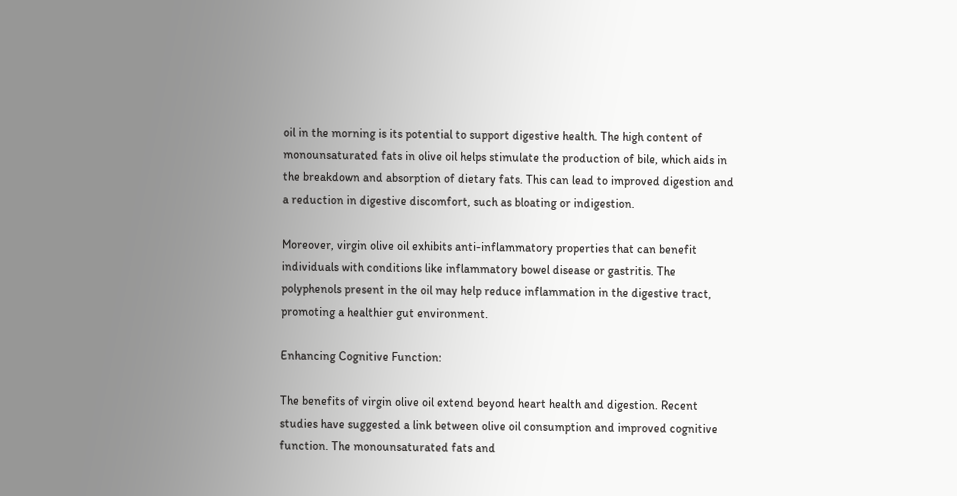oil in the morning is its potential to support digestive health. The high content of monounsaturated fats in olive oil helps stimulate the production of bile, which aids in the breakdown and absorption of dietary fats. This can lead to improved digestion and a reduction in digestive discomfort, such as bloating or indigestion.

Moreover, virgin olive oil exhibits anti-inflammatory properties that can benefit individuals with conditions like inflammatory bowel disease or gastritis. The polyphenols present in the oil may help reduce inflammation in the digestive tract, promoting a healthier gut environment.

Enhancing Cognitive Function:

The benefits of virgin olive oil extend beyond heart health and digestion. Recent studies have suggested a link between olive oil consumption and improved cognitive function. The monounsaturated fats and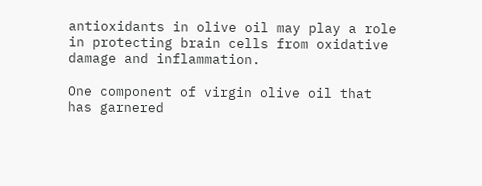antioxidants in olive oil may play a role in protecting brain cells from oxidative damage and inflammation.

One component of virgin olive oil that has garnered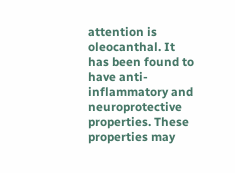attention is oleocanthal. It has been found to have anti-inflammatory and neuroprotective properties. These properties may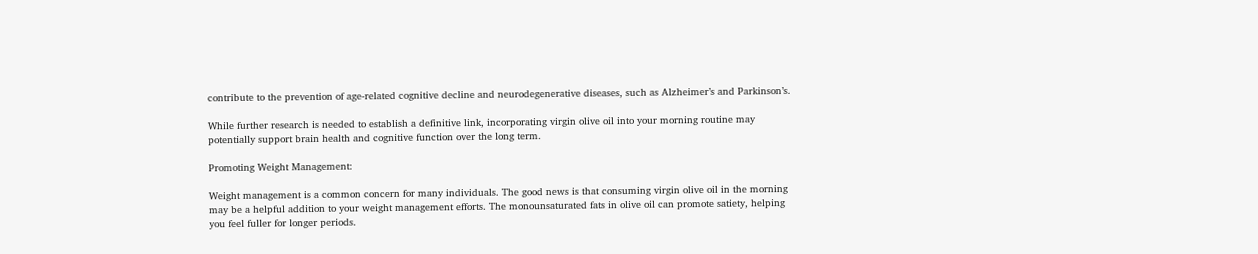contribute to the prevention of age-related cognitive decline and neurodegenerative diseases, such as Alzheimer’s and Parkinson’s.

While further research is needed to establish a definitive link, incorporating virgin olive oil into your morning routine may potentially support brain health and cognitive function over the long term.

Promoting Weight Management:

Weight management is a common concern for many individuals. The good news is that consuming virgin olive oil in the morning may be a helpful addition to your weight management efforts. The monounsaturated fats in olive oil can promote satiety, helping you feel fuller for longer periods.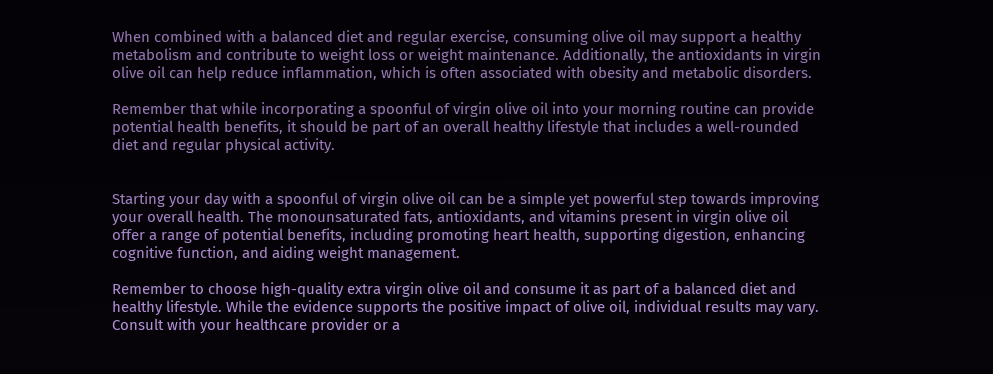When combined with a balanced diet and regular exercise, consuming olive oil may support a healthy metabolism and contribute to weight loss or weight maintenance. Additionally, the antioxidants in virgin olive oil can help reduce inflammation, which is often associated with obesity and metabolic disorders.

Remember that while incorporating a spoonful of virgin olive oil into your morning routine can provide potential health benefits, it should be part of an overall healthy lifestyle that includes a well-rounded diet and regular physical activity.


Starting your day with a spoonful of virgin olive oil can be a simple yet powerful step towards improving your overall health. The monounsaturated fats, antioxidants, and vitamins present in virgin olive oil offer a range of potential benefits, including promoting heart health, supporting digestion, enhancing cognitive function, and aiding weight management.

Remember to choose high-quality extra virgin olive oil and consume it as part of a balanced diet and healthy lifestyle. While the evidence supports the positive impact of olive oil, individual results may vary. Consult with your healthcare provider or a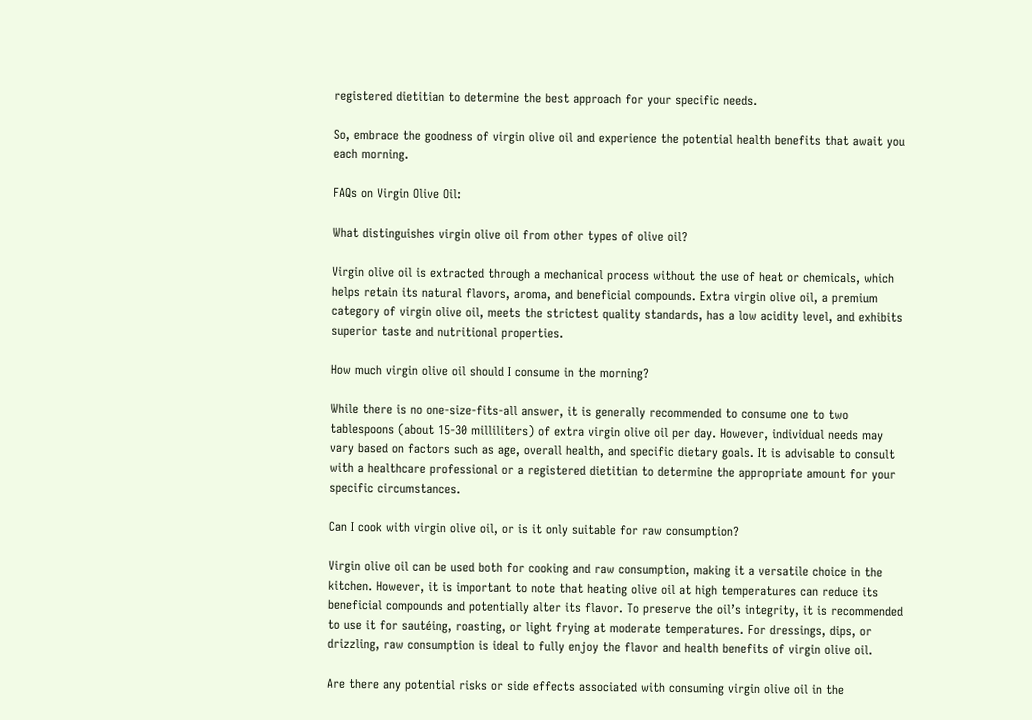registered dietitian to determine the best approach for your specific needs.

So, embrace the goodness of virgin olive oil and experience the potential health benefits that await you each morning.

FAQs on Virgin Olive Oil:

What distinguishes virgin olive oil from other types of olive oil?

Virgin olive oil is extracted through a mechanical process without the use of heat or chemicals, which helps retain its natural flavors, aroma, and beneficial compounds. Extra virgin olive oil, a premium category of virgin olive oil, meets the strictest quality standards, has a low acidity level, and exhibits superior taste and nutritional properties.

How much virgin olive oil should I consume in the morning?

While there is no one-size-fits-all answer, it is generally recommended to consume one to two tablespoons (about 15-30 milliliters) of extra virgin olive oil per day. However, individual needs may vary based on factors such as age, overall health, and specific dietary goals. It is advisable to consult with a healthcare professional or a registered dietitian to determine the appropriate amount for your specific circumstances.

Can I cook with virgin olive oil, or is it only suitable for raw consumption?

Virgin olive oil can be used both for cooking and raw consumption, making it a versatile choice in the kitchen. However, it is important to note that heating olive oil at high temperatures can reduce its beneficial compounds and potentially alter its flavor. To preserve the oil’s integrity, it is recommended to use it for sautéing, roasting, or light frying at moderate temperatures. For dressings, dips, or drizzling, raw consumption is ideal to fully enjoy the flavor and health benefits of virgin olive oil.

Are there any potential risks or side effects associated with consuming virgin olive oil in the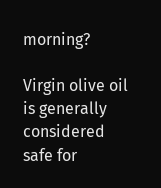morning?

Virgin olive oil is generally considered safe for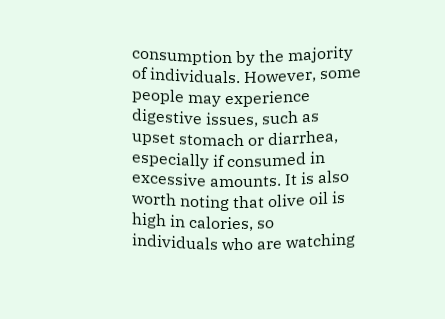consumption by the majority of individuals. However, some people may experience digestive issues, such as upset stomach or diarrhea, especially if consumed in excessive amounts. It is also worth noting that olive oil is high in calories, so individuals who are watching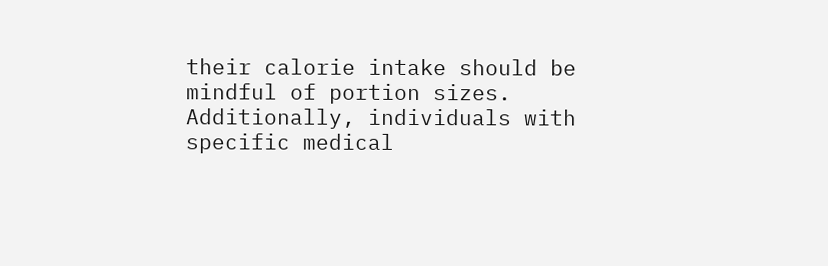their calorie intake should be mindful of portion sizes. Additionally, individuals with specific medical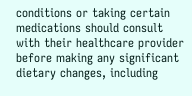conditions or taking certain medications should consult with their healthcare provider before making any significant dietary changes, including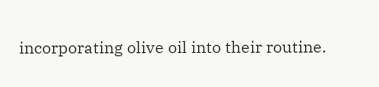incorporating olive oil into their routine.